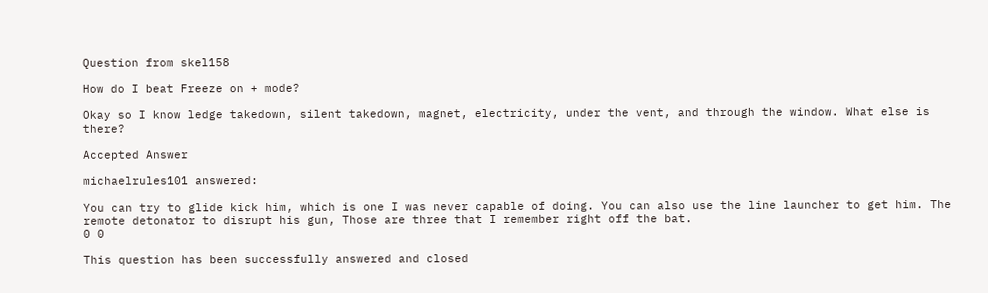Question from skel158

How do I beat Freeze on + mode?

Okay so I know ledge takedown, silent takedown, magnet, electricity, under the vent, and through the window. What else is there?

Accepted Answer

michaelrules101 answered:

You can try to glide kick him, which is one I was never capable of doing. You can also use the line launcher to get him. The remote detonator to disrupt his gun, Those are three that I remember right off the bat.
0 0

This question has been successfully answered and closed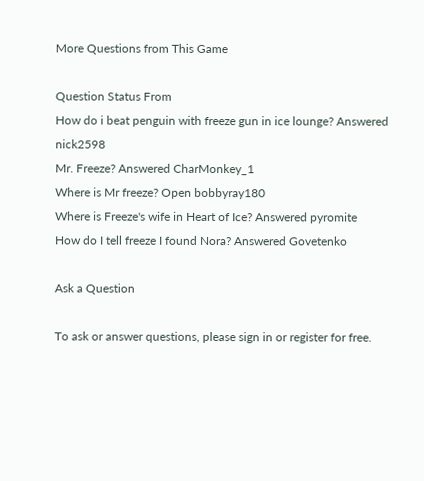More Questions from This Game

Question Status From
How do i beat penguin with freeze gun in ice lounge? Answered nick2598
Mr. Freeze? Answered CharMonkey_1
Where is Mr freeze? Open bobbyray180
Where is Freeze's wife in Heart of Ice? Answered pyromite
How do I tell freeze I found Nora? Answered Govetenko

Ask a Question

To ask or answer questions, please sign in or register for free.